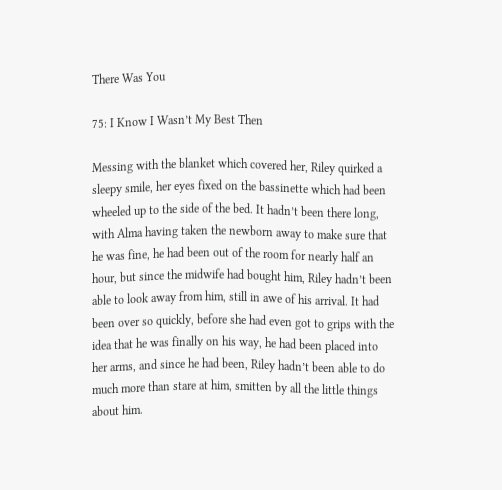There Was You

75: I Know I Wasn’t My Best Then

Messing with the blanket which covered her, Riley quirked a sleepy smile, her eyes fixed on the bassinette which had been wheeled up to the side of the bed. It hadn’t been there long, with Alma having taken the newborn away to make sure that he was fine, he had been out of the room for nearly half an hour, but since the midwife had bought him, Riley hadn’t been able to look away from him, still in awe of his arrival. It had been over so quickly, before she had even got to grips with the idea that he was finally on his way, he had been placed into her arms, and since he had been, Riley hadn’t been able to do much more than stare at him, smitten by all the little things about him.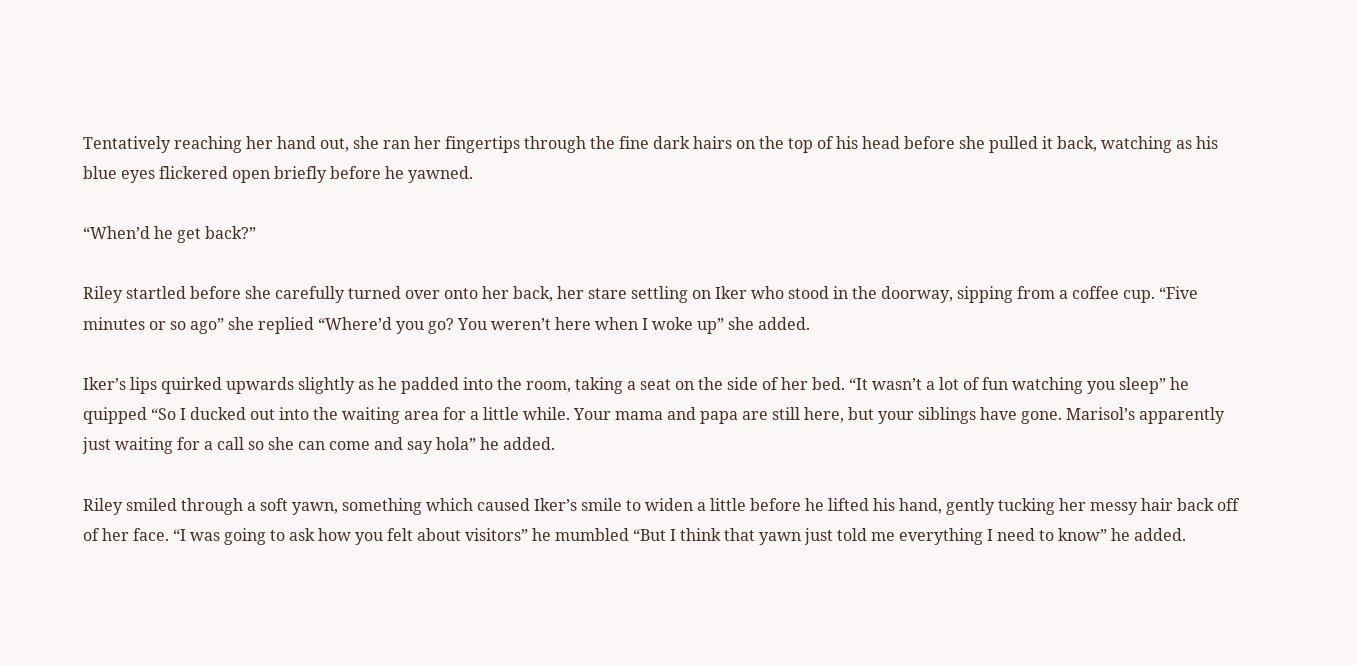Tentatively reaching her hand out, she ran her fingertips through the fine dark hairs on the top of his head before she pulled it back, watching as his blue eyes flickered open briefly before he yawned.

“When’d he get back?”

Riley startled before she carefully turned over onto her back, her stare settling on Iker who stood in the doorway, sipping from a coffee cup. “Five minutes or so ago” she replied “Where’d you go? You weren’t here when I woke up” she added.

Iker’s lips quirked upwards slightly as he padded into the room, taking a seat on the side of her bed. “It wasn’t a lot of fun watching you sleep” he quipped “So I ducked out into the waiting area for a little while. Your mama and papa are still here, but your siblings have gone. Marisol’s apparently just waiting for a call so she can come and say hola” he added.

Riley smiled through a soft yawn, something which caused Iker’s smile to widen a little before he lifted his hand, gently tucking her messy hair back off of her face. “I was going to ask how you felt about visitors” he mumbled “But I think that yawn just told me everything I need to know” he added.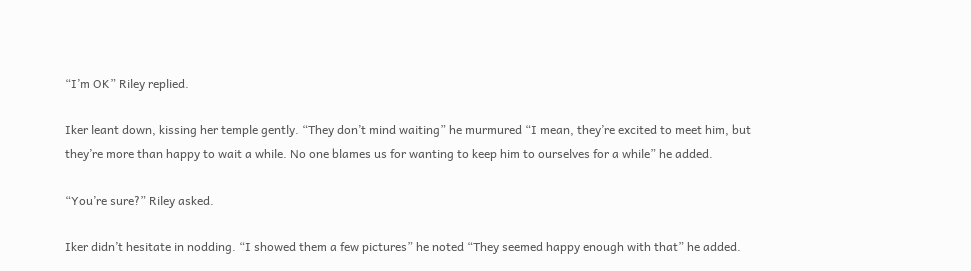“I’m OK” Riley replied.

Iker leant down, kissing her temple gently. “They don’t mind waiting” he murmured “I mean, they’re excited to meet him, but they’re more than happy to wait a while. No one blames us for wanting to keep him to ourselves for a while” he added.

“You’re sure?” Riley asked.

Iker didn’t hesitate in nodding. “I showed them a few pictures” he noted “They seemed happy enough with that” he added.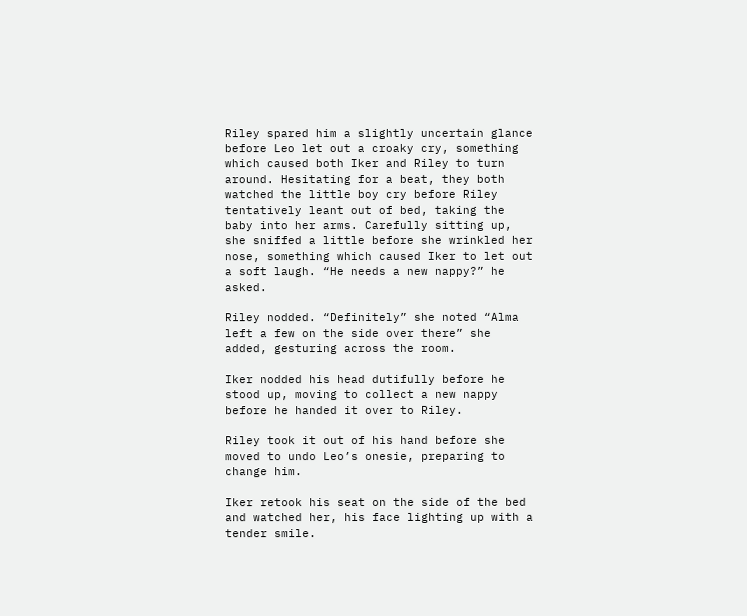Riley spared him a slightly uncertain glance before Leo let out a croaky cry, something which caused both Iker and Riley to turn around. Hesitating for a beat, they both watched the little boy cry before Riley tentatively leant out of bed, taking the baby into her arms. Carefully sitting up, she sniffed a little before she wrinkled her nose, something which caused Iker to let out a soft laugh. “He needs a new nappy?” he asked.

Riley nodded. “Definitely” she noted “Alma left a few on the side over there” she added, gesturing across the room.

Iker nodded his head dutifully before he stood up, moving to collect a new nappy before he handed it over to Riley.

Riley took it out of his hand before she moved to undo Leo’s onesie, preparing to change him.

Iker retook his seat on the side of the bed and watched her, his face lighting up with a tender smile.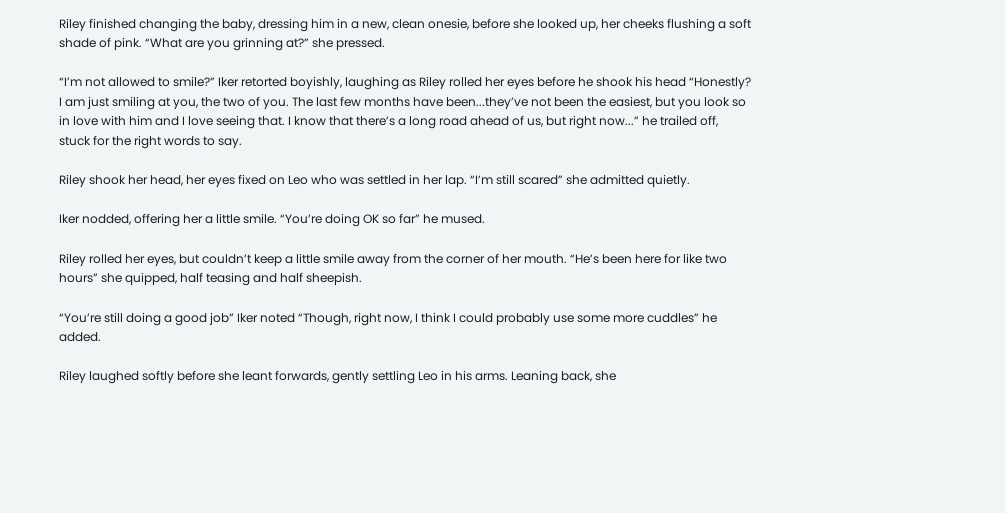Riley finished changing the baby, dressing him in a new, clean onesie, before she looked up, her cheeks flushing a soft shade of pink. “What are you grinning at?” she pressed.

“I’m not allowed to smile?” Iker retorted boyishly, laughing as Riley rolled her eyes before he shook his head “Honestly? I am just smiling at you, the two of you. The last few months have been...they’ve not been the easiest, but you look so in love with him and I love seeing that. I know that there’s a long road ahead of us, but right now...” he trailed off, stuck for the right words to say.

Riley shook her head, her eyes fixed on Leo who was settled in her lap. “I’m still scared” she admitted quietly.

Iker nodded, offering her a little smile. “You’re doing OK so far” he mused.

Riley rolled her eyes, but couldn’t keep a little smile away from the corner of her mouth. “He’s been here for like two hours” she quipped, half teasing and half sheepish.

“You’re still doing a good job” Iker noted “Though, right now, I think I could probably use some more cuddles” he added.

Riley laughed softly before she leant forwards, gently settling Leo in his arms. Leaning back, she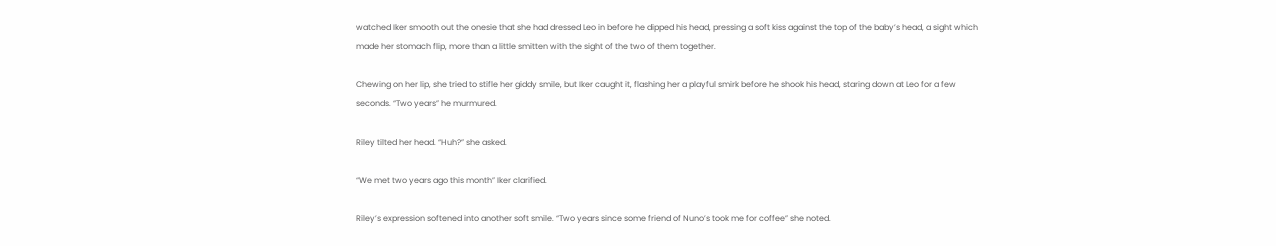watched Iker smooth out the onesie that she had dressed Leo in before he dipped his head, pressing a soft kiss against the top of the baby’s head, a sight which made her stomach flip, more than a little smitten with the sight of the two of them together.

Chewing on her lip, she tried to stifle her giddy smile, but Iker caught it, flashing her a playful smirk before he shook his head, staring down at Leo for a few seconds. “Two years” he murmured.

Riley tilted her head. “Huh?” she asked.

“We met two years ago this month” Iker clarified.

Riley’s expression softened into another soft smile. “Two years since some friend of Nuno’s took me for coffee” she noted.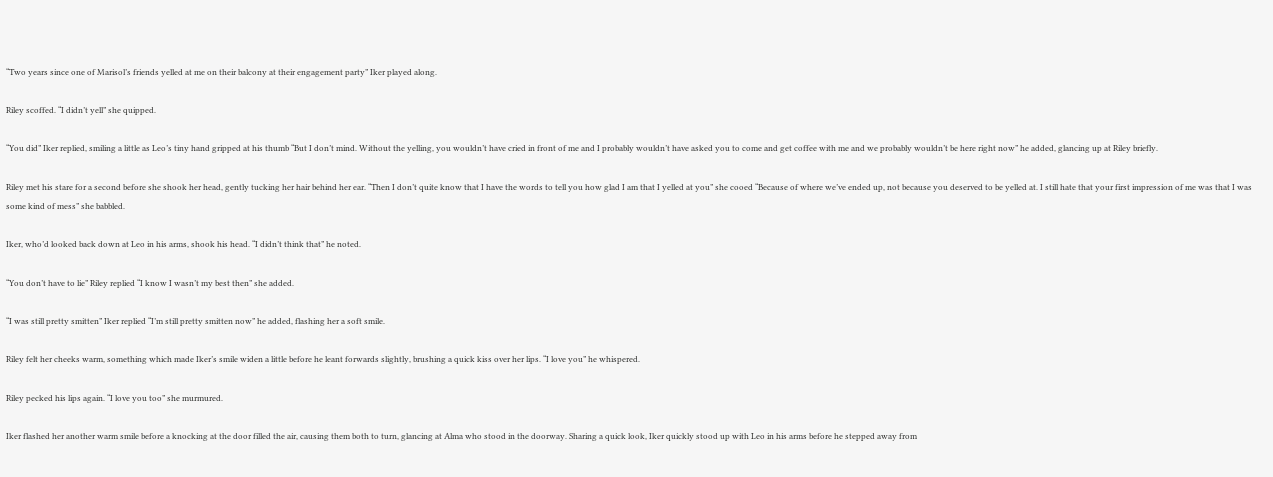“Two years since one of Marisol’s friends yelled at me on their balcony at their engagement party” Iker played along.

Riley scoffed. “I didn’t yell” she quipped.

“You did” Iker replied, smiling a little as Leo’s tiny hand gripped at his thumb “But I don’t mind. Without the yelling, you wouldn’t have cried in front of me and I probably wouldn’t have asked you to come and get coffee with me and we probably wouldn’t be here right now” he added, glancing up at Riley briefly.

Riley met his stare for a second before she shook her head, gently tucking her hair behind her ear. “Then I don’t quite know that I have the words to tell you how glad I am that I yelled at you” she cooed “Because of where we’ve ended up, not because you deserved to be yelled at. I still hate that your first impression of me was that I was some kind of mess” she babbled.

Iker, who’d looked back down at Leo in his arms, shook his head. “I didn’t think that” he noted.

“You don’t have to lie” Riley replied “I know I wasn’t my best then” she added.

“I was still pretty smitten” Iker replied “I’m still pretty smitten now” he added, flashing her a soft smile.

Riley felt her cheeks warm, something which made Iker’s smile widen a little before he leant forwards slightly, brushing a quick kiss over her lips. “I love you” he whispered.

Riley pecked his lips again. “I love you too” she murmured.

Iker flashed her another warm smile before a knocking at the door filled the air, causing them both to turn, glancing at Alma who stood in the doorway. Sharing a quick look, Iker quickly stood up with Leo in his arms before he stepped away from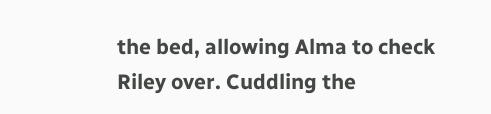the bed, allowing Alma to check Riley over. Cuddling the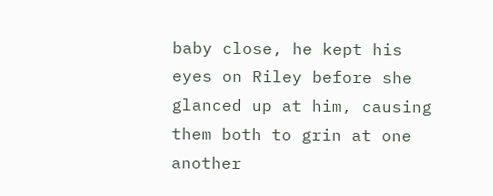baby close, he kept his eyes on Riley before she glanced up at him, causing them both to grin at one another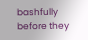bashfully before they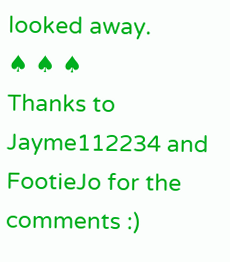looked away.
♠ ♠ ♠
Thanks to Jayme112234 and FootieJo for the comments :)